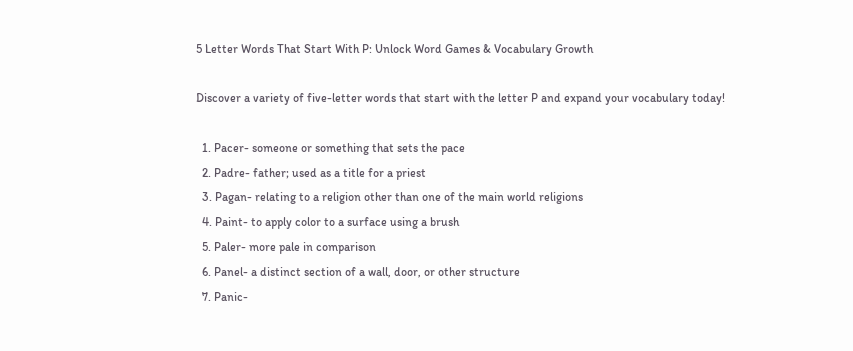5 Letter Words That Start With P: Unlock Word Games & Vocabulary Growth

Discover a variety of five-letter words that start with the letter P and expand your vocabulary today!

  1. Pacer- someone or something that sets the pace
  2. Padre- father; used as a title for a priest
  3. Pagan- relating to a religion other than one of the main world religions
  4. Paint- to apply color to a surface using a brush
  5. Paler- more pale in comparison
  6. Panel- a distinct section of a wall, door, or other structure
  7. Panic-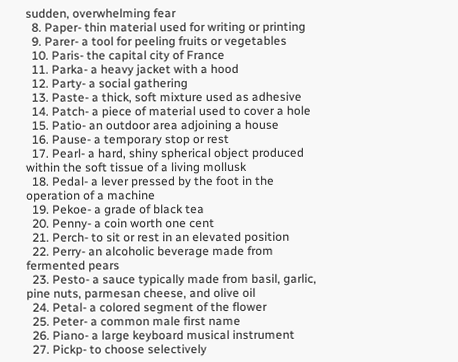sudden, overwhelming fear
  8. Paper- thin material used for writing or printing
  9. Parer- a tool for peeling fruits or vegetables
  10. Paris- the capital city of France
  11. Parka- a heavy jacket with a hood
  12. Party- a social gathering
  13. Paste- a thick, soft mixture used as adhesive
  14. Patch- a piece of material used to cover a hole
  15. Patio- an outdoor area adjoining a house
  16. Pause- a temporary stop or rest
  17. Pearl- a hard, shiny spherical object produced within the soft tissue of a living mollusk
  18. Pedal- a lever pressed by the foot in the operation of a machine
  19. Pekoe- a grade of black tea
  20. Penny- a coin worth one cent
  21. Perch- to sit or rest in an elevated position
  22. Perry- an alcoholic beverage made from fermented pears
  23. Pesto- a sauce typically made from basil, garlic, pine nuts, parmesan cheese, and olive oil
  24. Petal- a colored segment of the flower
  25. Peter- a common male first name
  26. Piano- a large keyboard musical instrument
  27. Pickp- to choose selectively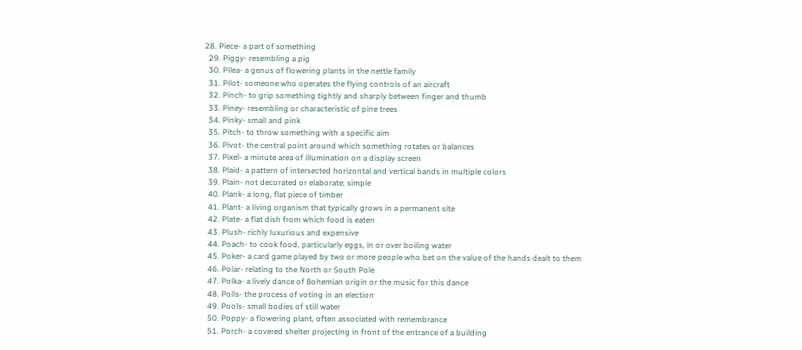28. Piece- a part of something
  29. Piggy- resembling a pig
  30. Pilea- a genus of flowering plants in the nettle family
  31. Pilot- someone who operates the flying controls of an aircraft
  32. Pinch- to grip something tightly and sharply between finger and thumb
  33. Piney- resembling or characteristic of pine trees
  34. Pinky- small and pink
  35. Pitch- to throw something with a specific aim
  36. Pivot- the central point around which something rotates or balances
  37. Pixel- a minute area of illumination on a display screen
  38. Plaid- a pattern of intersected horizontal and vertical bands in multiple colors
  39. Plain- not decorated or elaborate; simple
  40. Plank- a long, flat piece of timber
  41. Plant- a living organism that typically grows in a permanent site
  42. Plate- a flat dish from which food is eaten
  43. Plush- richly luxurious and expensive
  44. Poach- to cook food, particularly eggs, in or over boiling water
  45. Poker- a card game played by two or more people who bet on the value of the hands dealt to them
  46. Polar- relating to the North or South Pole
  47. Polka- a lively dance of Bohemian origin or the music for this dance
  48. Polls- the process of voting in an election
  49. Pools- small bodies of still water
  50. Poppy- a flowering plant, often associated with remembrance
  51. Porch- a covered shelter projecting in front of the entrance of a building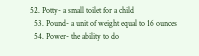52. Potty- a small toilet for a child
  53. Pound- a unit of weight equal to 16 ounces
  54. Power- the ability to do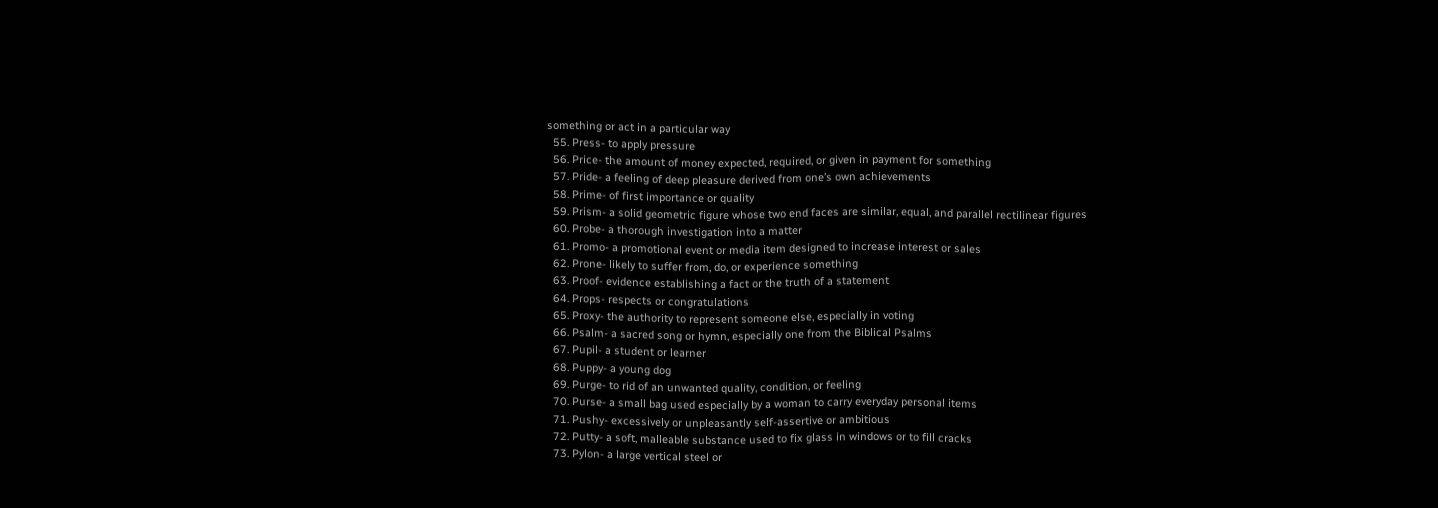something or act in a particular way
  55. Press- to apply pressure
  56. Price- the amount of money expected, required, or given in payment for something
  57. Pride- a feeling of deep pleasure derived from one’s own achievements
  58. Prime- of first importance or quality
  59. Prism- a solid geometric figure whose two end faces are similar, equal, and parallel rectilinear figures
  60. Probe- a thorough investigation into a matter
  61. Promo- a promotional event or media item designed to increase interest or sales
  62. Prone- likely to suffer from, do, or experience something
  63. Proof- evidence establishing a fact or the truth of a statement
  64. Props- respects or congratulations
  65. Proxy- the authority to represent someone else, especially in voting
  66. Psalm- a sacred song or hymn, especially one from the Biblical Psalms
  67. Pupil- a student or learner
  68. Puppy- a young dog
  69. Purge- to rid of an unwanted quality, condition, or feeling
  70. Purse- a small bag used especially by a woman to carry everyday personal items
  71. Pushy- excessively or unpleasantly self-assertive or ambitious
  72. Putty- a soft, malleable substance used to fix glass in windows or to fill cracks
  73. Pylon- a large vertical steel or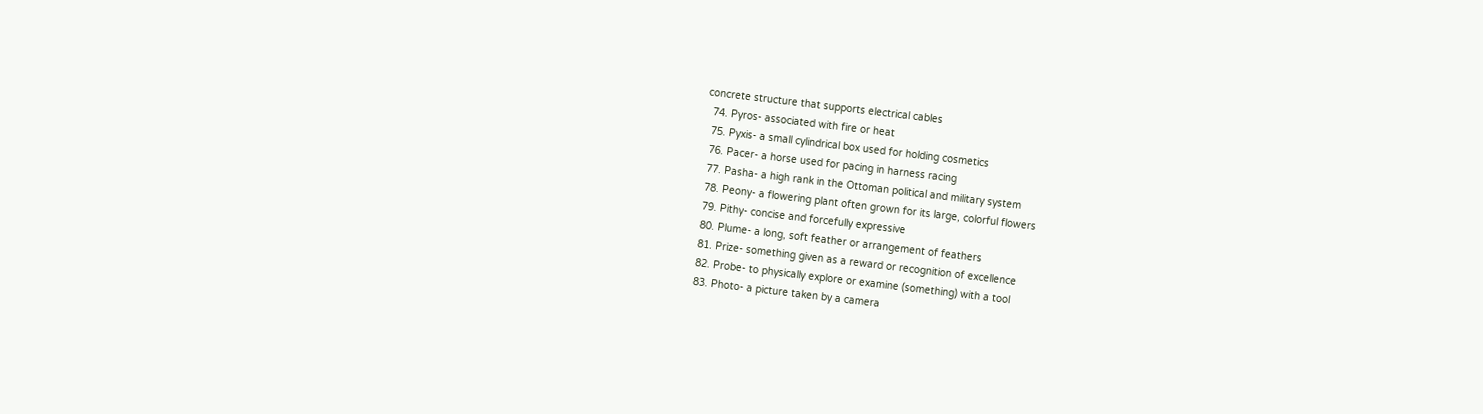concrete structure that supports electrical cables
  74. Pyros- associated with fire or heat
  75. Pyxis- a small cylindrical box used for holding cosmetics
  76. Pacer- a horse used for pacing in harness racing
  77. Pasha- a high rank in the Ottoman political and military system
  78. Peony- a flowering plant often grown for its large, colorful flowers
  79. Pithy- concise and forcefully expressive
  80. Plume- a long, soft feather or arrangement of feathers
  81. Prize- something given as a reward or recognition of excellence
  82. Probe- to physically explore or examine (something) with a tool
  83. Photo- a picture taken by a camera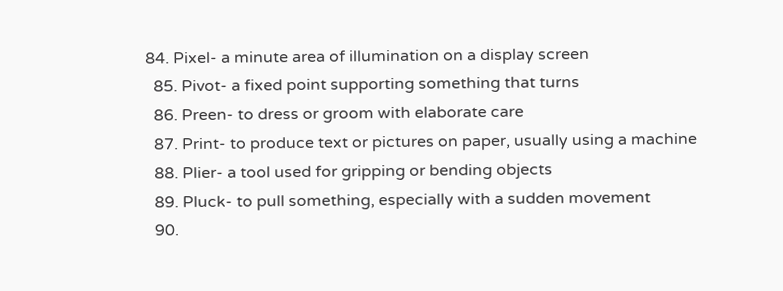84. Pixel- a minute area of illumination on a display screen
  85. Pivot- a fixed point supporting something that turns
  86. Preen- to dress or groom with elaborate care
  87. Print- to produce text or pictures on paper, usually using a machine
  88. Plier- a tool used for gripping or bending objects
  89. Pluck- to pull something, especially with a sudden movement
  90.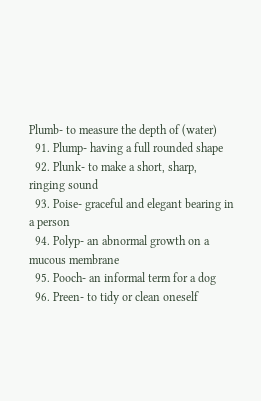Plumb- to measure the depth of (water)
  91. Plump- having a full rounded shape
  92. Plunk- to make a short, sharp, ringing sound
  93. Poise- graceful and elegant bearing in a person
  94. Polyp- an abnormal growth on a mucous membrane
  95. Pooch- an informal term for a dog
  96. Preen- to tidy or clean oneself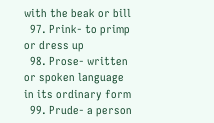with the beak or bill
  97. Prink- to primp or dress up
  98. Prose- written or spoken language in its ordinary form
  99. Prude- a person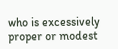who is excessively proper or modest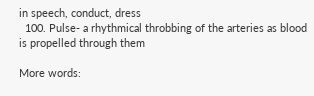in speech, conduct, dress
  100. Pulse- a rhythmical throbbing of the arteries as blood is propelled through them

More words: